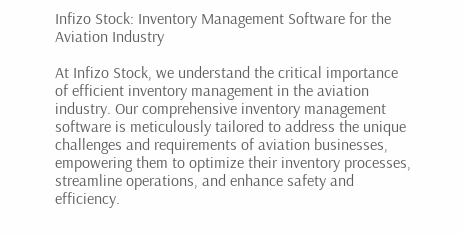Infizo Stock: Inventory Management Software for the Aviation Industry

At Infizo Stock, we understand the critical importance of efficient inventory management in the aviation industry. Our comprehensive inventory management software is meticulously tailored to address the unique challenges and requirements of aviation businesses, empowering them to optimize their inventory processes, streamline operations, and enhance safety and efficiency.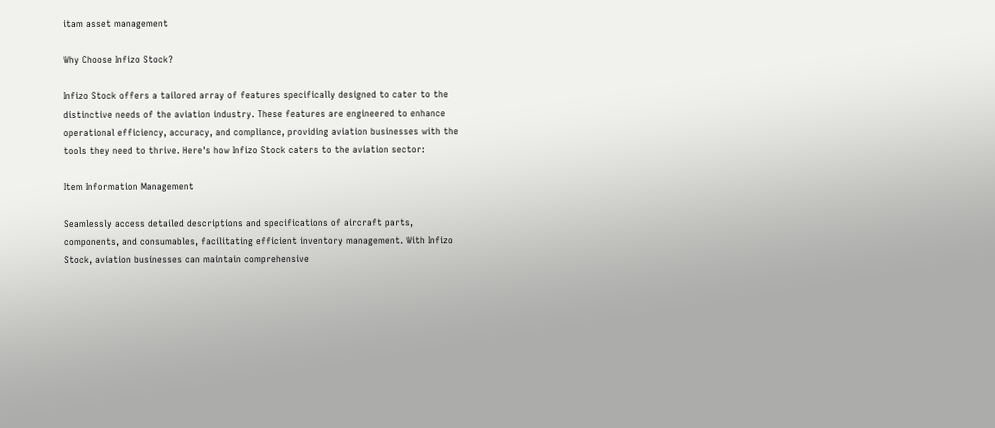itam asset management

Why Choose Infizo Stock?

Infizo Stock offers a tailored array of features specifically designed to cater to the distinctive needs of the aviation industry. These features are engineered to enhance operational efficiency, accuracy, and compliance, providing aviation businesses with the tools they need to thrive. Here's how Infizo Stock caters to the aviation sector:

Item Information Management

Seamlessly access detailed descriptions and specifications of aircraft parts, components, and consumables, facilitating efficient inventory management. With Infizo Stock, aviation businesses can maintain comprehensive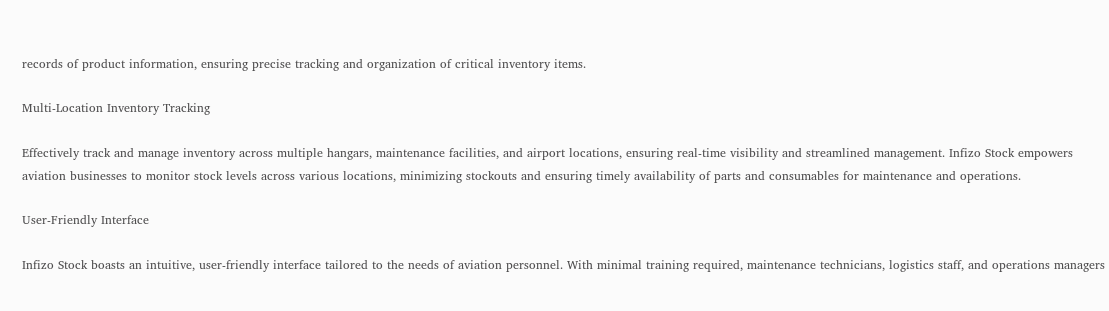records of product information, ensuring precise tracking and organization of critical inventory items.

Multi-Location Inventory Tracking

Effectively track and manage inventory across multiple hangars, maintenance facilities, and airport locations, ensuring real-time visibility and streamlined management. Infizo Stock empowers aviation businesses to monitor stock levels across various locations, minimizing stockouts and ensuring timely availability of parts and consumables for maintenance and operations.

User-Friendly Interface

Infizo Stock boasts an intuitive, user-friendly interface tailored to the needs of aviation personnel. With minimal training required, maintenance technicians, logistics staff, and operations managers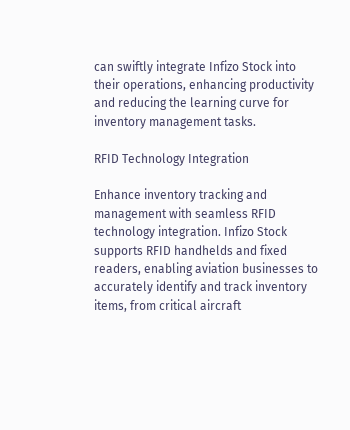can swiftly integrate Infizo Stock into their operations, enhancing productivity and reducing the learning curve for inventory management tasks.

RFID Technology Integration

Enhance inventory tracking and management with seamless RFID technology integration. Infizo Stock supports RFID handhelds and fixed readers, enabling aviation businesses to accurately identify and track inventory items, from critical aircraft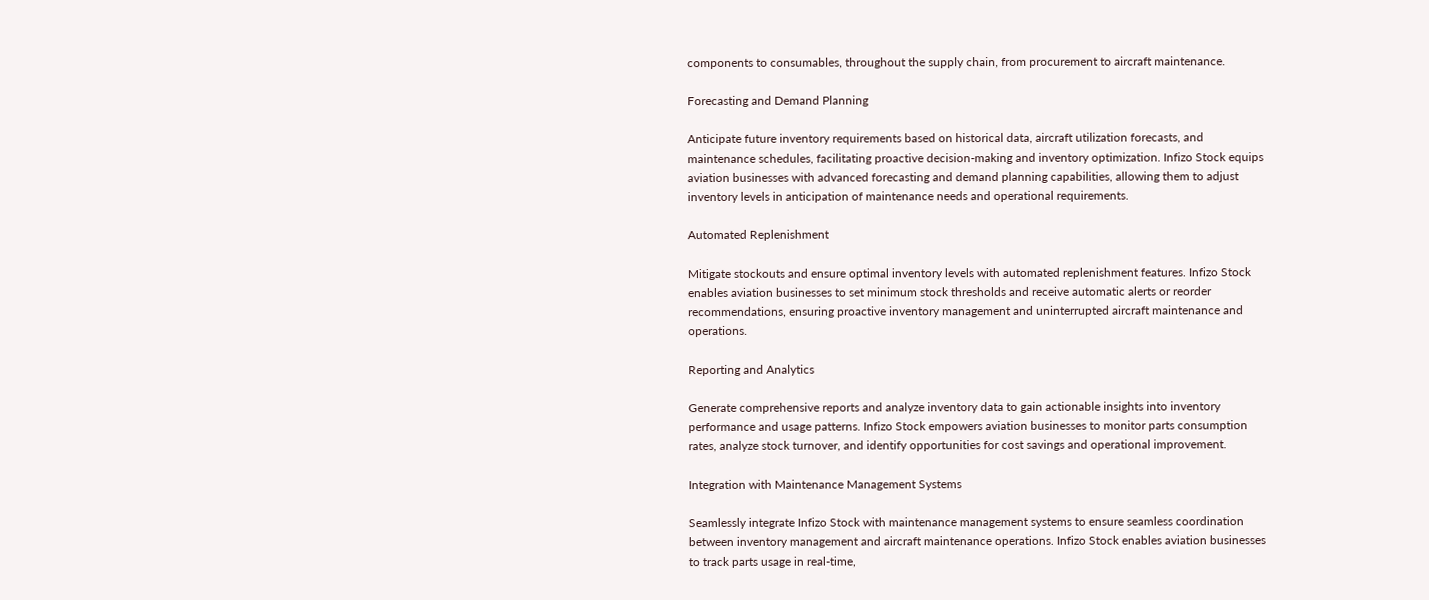components to consumables, throughout the supply chain, from procurement to aircraft maintenance.

Forecasting and Demand Planning

Anticipate future inventory requirements based on historical data, aircraft utilization forecasts, and maintenance schedules, facilitating proactive decision-making and inventory optimization. Infizo Stock equips aviation businesses with advanced forecasting and demand planning capabilities, allowing them to adjust inventory levels in anticipation of maintenance needs and operational requirements.

Automated Replenishment

Mitigate stockouts and ensure optimal inventory levels with automated replenishment features. Infizo Stock enables aviation businesses to set minimum stock thresholds and receive automatic alerts or reorder recommendations, ensuring proactive inventory management and uninterrupted aircraft maintenance and operations.

Reporting and Analytics

Generate comprehensive reports and analyze inventory data to gain actionable insights into inventory performance and usage patterns. Infizo Stock empowers aviation businesses to monitor parts consumption rates, analyze stock turnover, and identify opportunities for cost savings and operational improvement.

Integration with Maintenance Management Systems

Seamlessly integrate Infizo Stock with maintenance management systems to ensure seamless coordination between inventory management and aircraft maintenance operations. Infizo Stock enables aviation businesses to track parts usage in real-time,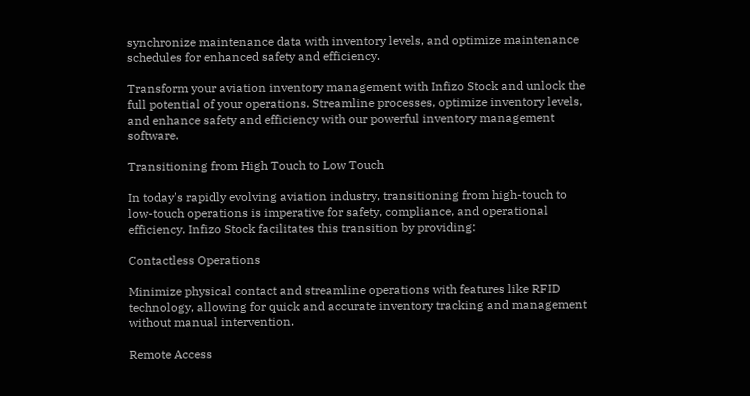synchronize maintenance data with inventory levels, and optimize maintenance schedules for enhanced safety and efficiency.

Transform your aviation inventory management with Infizo Stock and unlock the full potential of your operations. Streamline processes, optimize inventory levels, and enhance safety and efficiency with our powerful inventory management software.

Transitioning from High Touch to Low Touch

In today's rapidly evolving aviation industry, transitioning from high-touch to low-touch operations is imperative for safety, compliance, and operational efficiency. Infizo Stock facilitates this transition by providing:

Contactless Operations

Minimize physical contact and streamline operations with features like RFID technology, allowing for quick and accurate inventory tracking and management without manual intervention.

Remote Access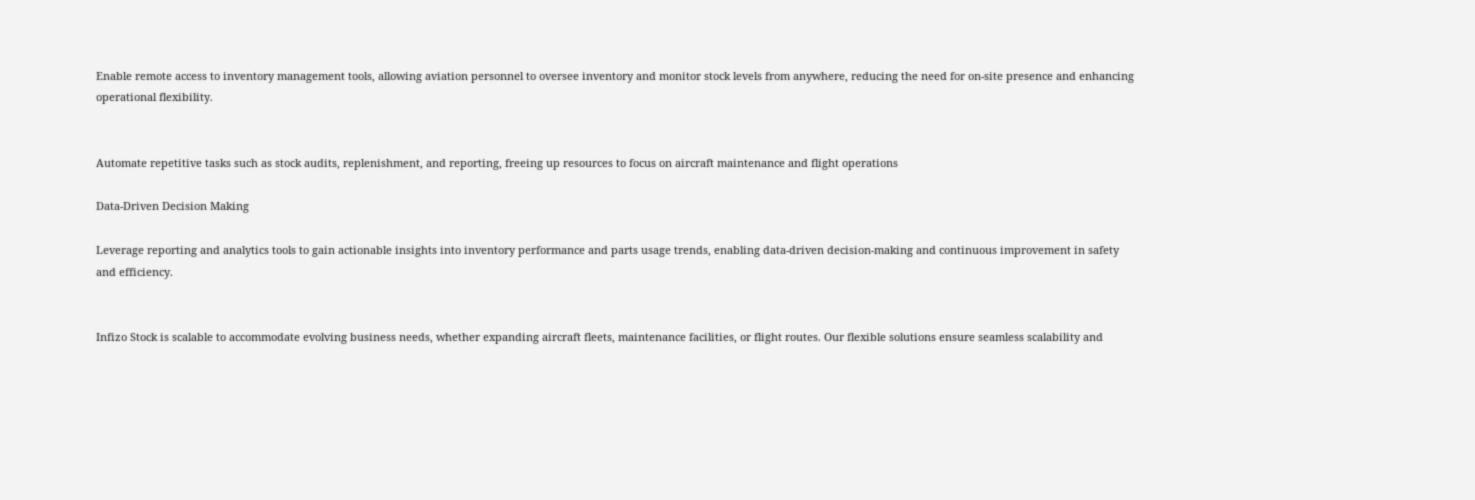Enable remote access to inventory management tools, allowing aviation personnel to oversee inventory and monitor stock levels from anywhere, reducing the need for on-site presence and enhancing operational flexibility.


Automate repetitive tasks such as stock audits, replenishment, and reporting, freeing up resources to focus on aircraft maintenance and flight operations

Data-Driven Decision Making

Leverage reporting and analytics tools to gain actionable insights into inventory performance and parts usage trends, enabling data-driven decision-making and continuous improvement in safety and efficiency.


Infizo Stock is scalable to accommodate evolving business needs, whether expanding aircraft fleets, maintenance facilities, or flight routes. Our flexible solutions ensure seamless scalability and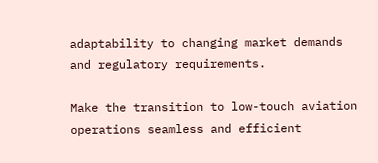adaptability to changing market demands and regulatory requirements.

Make the transition to low-touch aviation operations seamless and efficient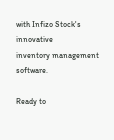with Infizo Stock's innovative
inventory management software.

Ready to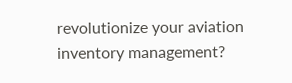revolutionize your aviation inventory management?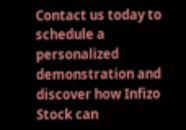Contact us today to schedule a personalized demonstration and discover how Infizo Stock can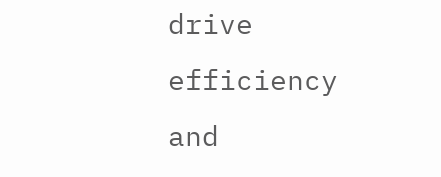drive efficiency and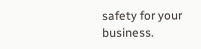safety for your business.